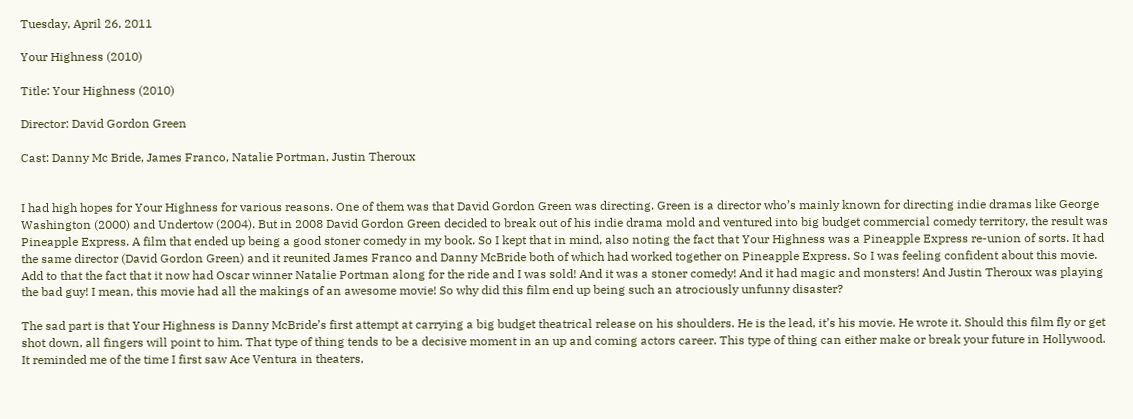Tuesday, April 26, 2011

Your Highness (2010)

Title: Your Highness (2010)

Director: David Gordon Green

Cast: Danny Mc Bride, James Franco, Natalie Portman, Justin Theroux


I had high hopes for Your Highness for various reasons. One of them was that David Gordon Green was directing. Green is a director who’s mainly known for directing indie dramas like George Washington (2000) and Undertow (2004). But in 2008 David Gordon Green decided to break out of his indie drama mold and ventured into big budget commercial comedy territory, the result was Pineapple Express. A film that ended up being a good stoner comedy in my book. So I kept that in mind, also noting the fact that Your Highness was a Pineapple Express re-union of sorts. It had the same director (David Gordon Green) and it reunited James Franco and Danny McBride both of which had worked together on Pineapple Express. So I was feeling confident about this movie. Add to that the fact that it now had Oscar winner Natalie Portman along for the ride and I was sold! And it was a stoner comedy! And it had magic and monsters! And Justin Theroux was playing the bad guy! I mean, this movie had all the makings of an awesome movie! So why did this film end up being such an atrociously unfunny disaster?

The sad part is that Your Highness is Danny McBride’s first attempt at carrying a big budget theatrical release on his shoulders. He is the lead, it’s his movie. He wrote it. Should this film fly or get shot down, all fingers will point to him. That type of thing tends to be a decisive moment in an up and coming actors career. This type of thing can either make or break your future in Hollywood. It reminded me of the time I first saw Ace Ventura in theaters,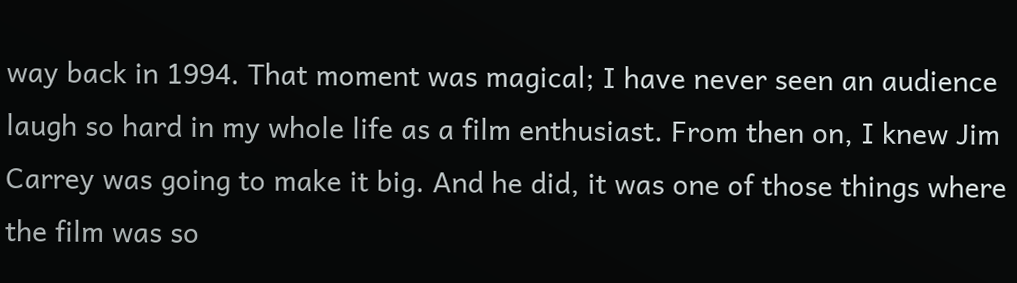way back in 1994. That moment was magical; I have never seen an audience laugh so hard in my whole life as a film enthusiast. From then on, I knew Jim Carrey was going to make it big. And he did, it was one of those things where the film was so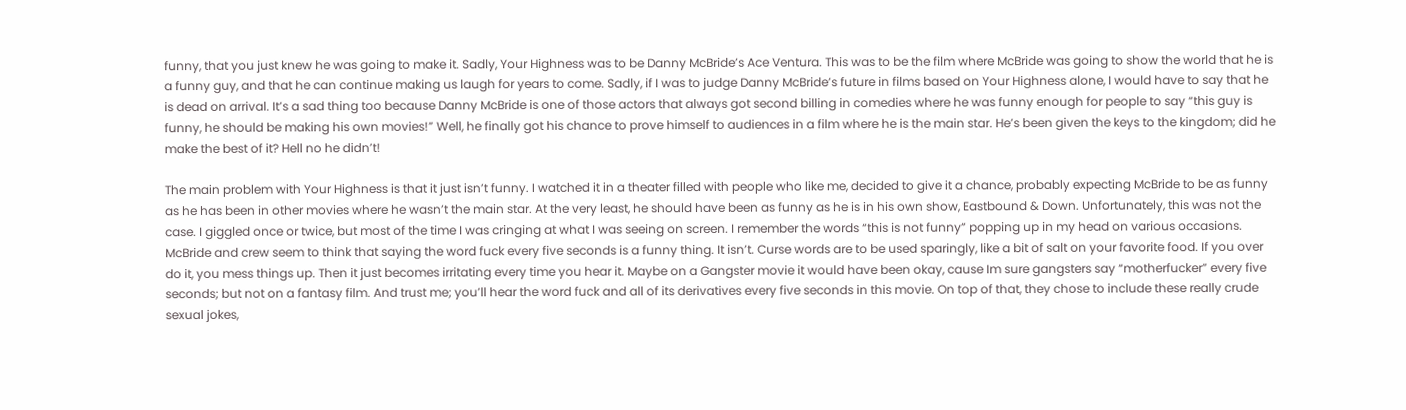funny, that you just knew he was going to make it. Sadly, Your Highness was to be Danny McBride’s Ace Ventura. This was to be the film where McBride was going to show the world that he is a funny guy, and that he can continue making us laugh for years to come. Sadly, if I was to judge Danny McBride’s future in films based on Your Highness alone, I would have to say that he is dead on arrival. It’s a sad thing too because Danny McBride is one of those actors that always got second billing in comedies where he was funny enough for people to say “this guy is funny, he should be making his own movies!” Well, he finally got his chance to prove himself to audiences in a film where he is the main star. He’s been given the keys to the kingdom; did he make the best of it? Hell no he didn’t!

The main problem with Your Highness is that it just isn’t funny. I watched it in a theater filled with people who like me, decided to give it a chance, probably expecting McBride to be as funny as he has been in other movies where he wasn’t the main star. At the very least, he should have been as funny as he is in his own show, Eastbound & Down. Unfortunately, this was not the case. I giggled once or twice, but most of the time I was cringing at what I was seeing on screen. I remember the words “this is not funny” popping up in my head on various occasions. McBride and crew seem to think that saying the word fuck every five seconds is a funny thing. It isn’t. Curse words are to be used sparingly, like a bit of salt on your favorite food. If you over do it, you mess things up. Then it just becomes irritating every time you hear it. Maybe on a Gangster movie it would have been okay, cause Im sure gangsters say “motherfucker” every five seconds; but not on a fantasy film. And trust me; you’ll hear the word fuck and all of its derivatives every five seconds in this movie. On top of that, they chose to include these really crude sexual jokes,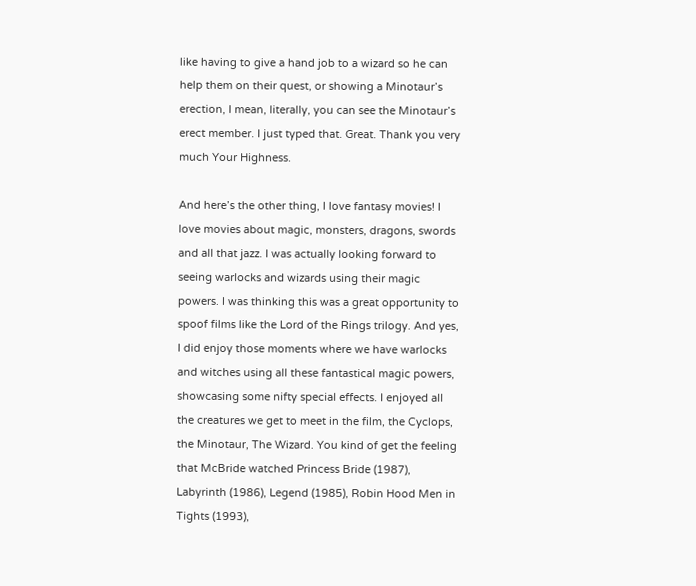like having to give a hand job to a wizard so he can help them on their quest, or showing a Minotaur’s erection, I mean, literally, you can see the Minotaur’s erect member. I just typed that. Great. Thank you very much Your Highness.

And here’s the other thing, I love fantasy movies! I love movies about magic, monsters, dragons, swords and all that jazz. I was actually looking forward to seeing warlocks and wizards using their magic powers. I was thinking this was a great opportunity to spoof films like the Lord of the Rings trilogy. And yes, I did enjoy those moments where we have warlocks and witches using all these fantastical magic powers, showcasing some nifty special effects. I enjoyed all the creatures we get to meet in the film, the Cyclops, the Minotaur, The Wizard. You kind of get the feeling that McBride watched Princess Bride (1987), Labyrinth (1986), Legend (1985), Robin Hood Men in Tights (1993),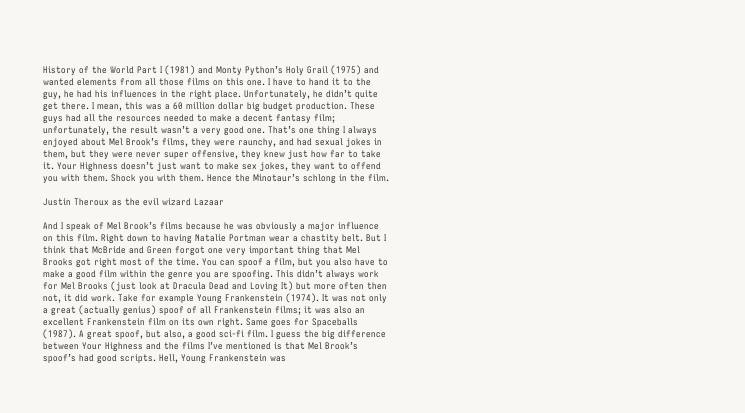History of the World Part I (1981) and Monty Python’s Holy Grail (1975) and wanted elements from all those films on this one. I have to hand it to the guy, he had his influences in the right place. Unfortunately, he didn’t quite get there. I mean, this was a 60 million dollar big budget production. These guys had all the resources needed to make a decent fantasy film; unfortunately, the result wasn’t a very good one. That’s one thing I always enjoyed about Mel Brook’s films, they were raunchy, and had sexual jokes in them, but they were never super offensive, they knew just how far to take it. Your Highness doesn’t just want to make sex jokes, they want to offend you with them. Shock you with them. Hence the Minotaur’s schlong in the film.

Justin Theroux as the evil wizard Lazaar

And I speak of Mel Brook’s films because he was obviously a major influence on this film. Right down to having Natalie Portman wear a chastity belt. But I think that McBride and Green forgot one very important thing that Mel Brooks got right most of the time. You can spoof a film, but you also have to make a good film within the genre you are spoofing. This didn’t always work for Mel Brooks (just look at Dracula Dead and Loving It) but more often then not, it did work. Take for example Young Frankenstein (1974). It was not only a great (actually genius) spoof of all Frankenstein films; it was also an excellent Frankenstein film on its own right. Same goes for Spaceballs (1987). A great spoof, but also, a good sci-fi film. I guess the big difference between Your Highness and the films I’ve mentioned is that Mel Brook’s spoof’s had good scripts. Hell, Young Frankenstein was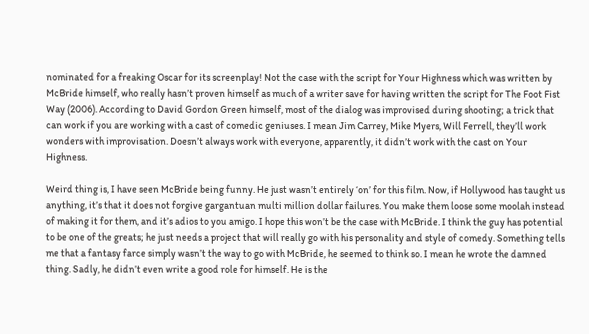nominated for a freaking Oscar for its screenplay! Not the case with the script for Your Highness which was written by McBride himself, who really hasn’t proven himself as much of a writer save for having written the script for The Foot Fist Way (2006). According to David Gordon Green himself, most of the dialog was improvised during shooting; a trick that can work if you are working with a cast of comedic geniuses. I mean Jim Carrey, Mike Myers, Will Ferrell, they’ll work wonders with improvisation. Doesn’t always work with everyone, apparently, it didn’t work with the cast on Your Highness.

Weird thing is, I have seen McBride being funny. He just wasn’t entirely ‘on’ for this film. Now, if Hollywood has taught us anything, it’s that it does not forgive gargantuan multi million dollar failures. You make them loose some moolah instead of making it for them, and it’s adios to you amigo. I hope this won’t be the case with McBride. I think the guy has potential to be one of the greats; he just needs a project that will really go with his personality and style of comedy. Something tells me that a fantasy farce simply wasn’t the way to go with McBride, he seemed to think so. I mean he wrote the damned thing. Sadly, he didn’t even write a good role for himself. He is the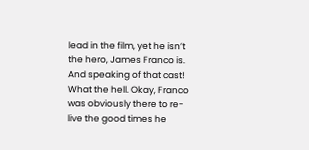lead in the film, yet he isn’t the hero, James Franco is. And speaking of that cast! What the hell. Okay, Franco was obviously there to re-live the good times he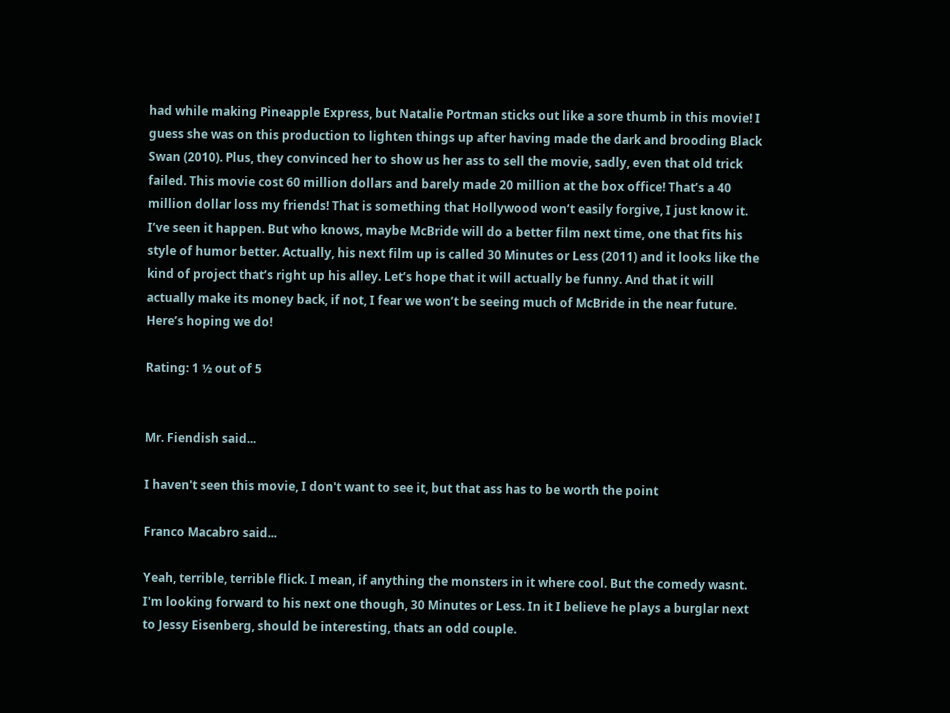had while making Pineapple Express, but Natalie Portman sticks out like a sore thumb in this movie! I guess she was on this production to lighten things up after having made the dark and brooding Black Swan (2010). Plus, they convinced her to show us her ass to sell the movie, sadly, even that old trick failed. This movie cost 60 million dollars and barely made 20 million at the box office! That’s a 40 million dollar loss my friends! That is something that Hollywood won’t easily forgive, I just know it. I’ve seen it happen. But who knows, maybe McBride will do a better film next time, one that fits his style of humor better. Actually, his next film up is called 30 Minutes or Less (2011) and it looks like the kind of project that’s right up his alley. Let’s hope that it will actually be funny. And that it will actually make its money back, if not, I fear we won’t be seeing much of McBride in the near future. Here’s hoping we do!

Rating: 1 ½ out of 5


Mr. Fiendish said...

I haven't seen this movie, I don't want to see it, but that ass has to be worth the point

Franco Macabro said...

Yeah, terrible, terrible flick. I mean, if anything the monsters in it where cool. But the comedy wasnt. I'm looking forward to his next one though, 30 Minutes or Less. In it I believe he plays a burglar next to Jessy Eisenberg, should be interesting, thats an odd couple.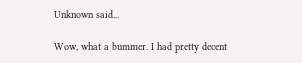Unknown said...

Wow, what a bummer. I had pretty decent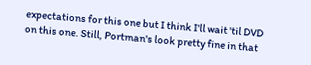expectations for this one but I think I'll wait 'til DVD on this one. Still, Portman's look pretty fine in that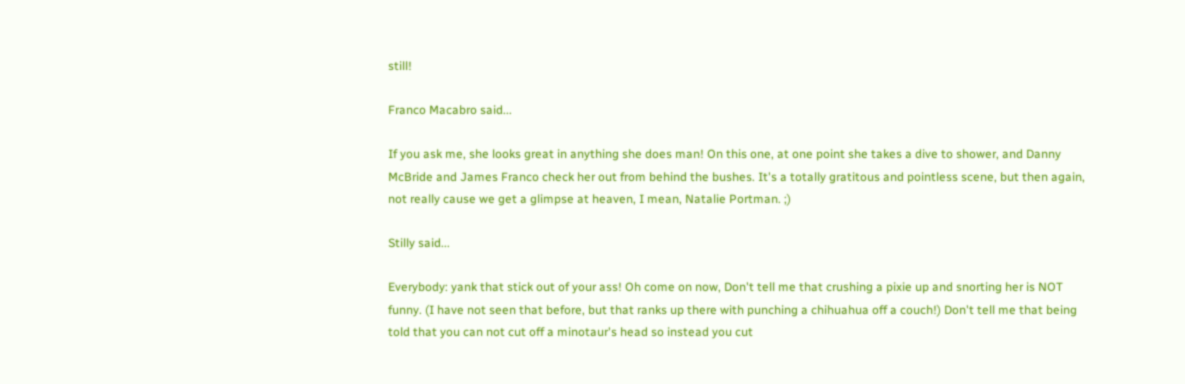still!

Franco Macabro said...

If you ask me, she looks great in anything she does man! On this one, at one point she takes a dive to shower, and Danny McBride and James Franco check her out from behind the bushes. It's a totally gratitous and pointless scene, but then again, not really cause we get a glimpse at heaven, I mean, Natalie Portman. ;)

Stilly said...

Everybody: yank that stick out of your ass! Oh come on now, Don't tell me that crushing a pixie up and snorting her is NOT funny. (I have not seen that before, but that ranks up there with punching a chihuahua off a couch!) Don't tell me that being told that you can not cut off a minotaur's head so instead you cut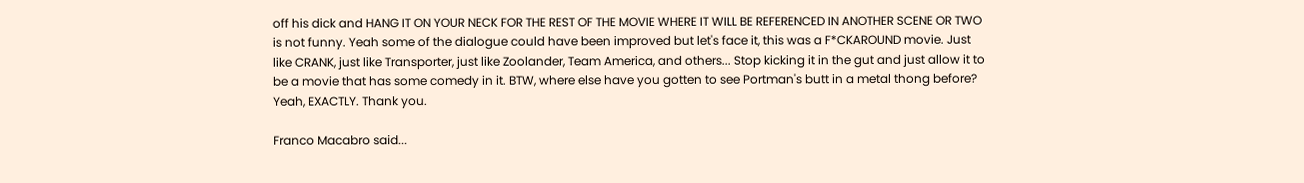off his dick and HANG IT ON YOUR NECK FOR THE REST OF THE MOVIE WHERE IT WILL BE REFERENCED IN ANOTHER SCENE OR TWO is not funny. Yeah some of the dialogue could have been improved but let's face it, this was a F*CKAROUND movie. Just like CRANK, just like Transporter, just like Zoolander, Team America, and others... Stop kicking it in the gut and just allow it to be a movie that has some comedy in it. BTW, where else have you gotten to see Portman's butt in a metal thong before? Yeah, EXACTLY. Thank you.

Franco Macabro said...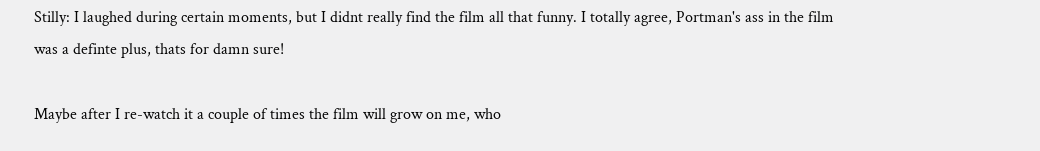Stilly: I laughed during certain moments, but I didnt really find the film all that funny. I totally agree, Portman's ass in the film was a definte plus, thats for damn sure!

Maybe after I re-watch it a couple of times the film will grow on me, who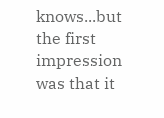knows...but the first impression was that it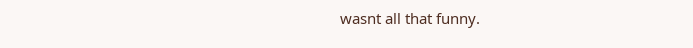wasnt all that funny.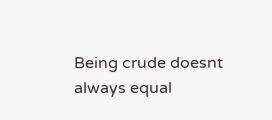Being crude doesnt always equal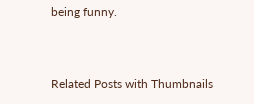being funny.


Related Posts with Thumbnails